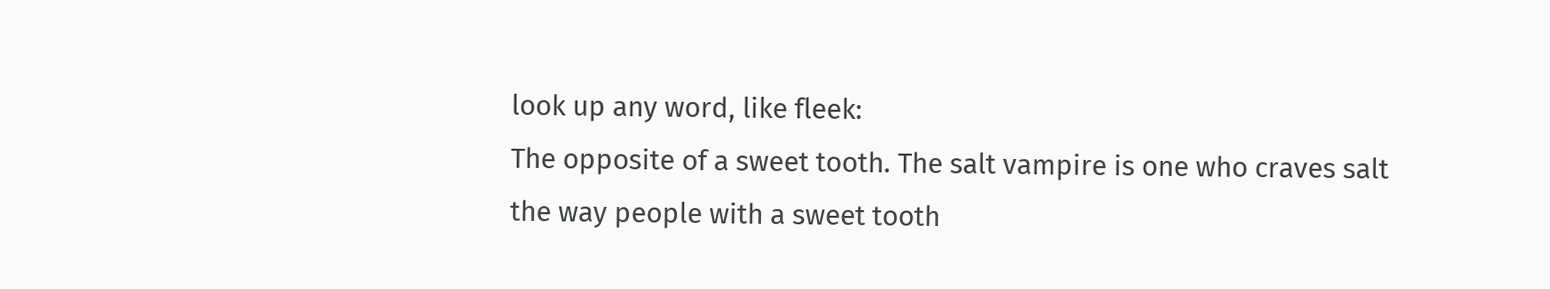look up any word, like fleek:
The opposite of a sweet tooth. The salt vampire is one who craves salt the way people with a sweet tooth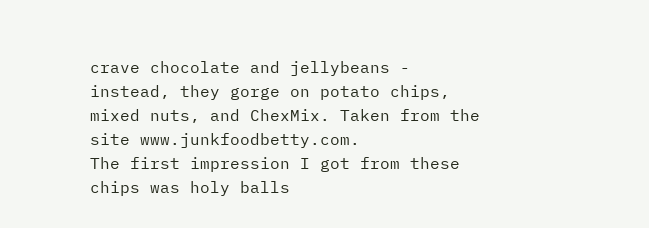crave chocolate and jellybeans - instead, they gorge on potato chips, mixed nuts, and ChexMix. Taken from the site www.junkfoodbetty.com.
The first impression I got from these chips was holy balls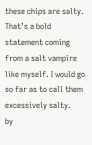these chips are salty. That’s a bold statement coming from a salt vampire like myself. I would go so far as to call them excessively salty.
by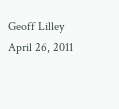Geoff Lilley April 26, 2011